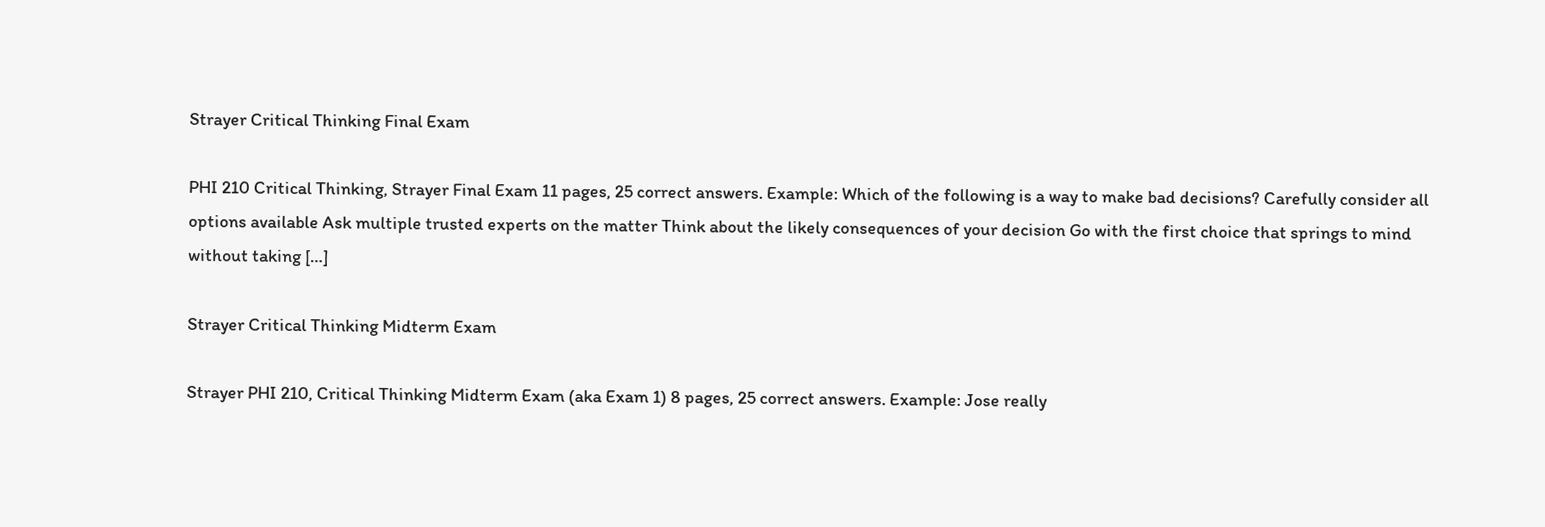Strayer Critical Thinking Final Exam

PHI 210 Critical Thinking, Strayer Final Exam 11 pages, 25 correct answers. Example: Which of the following is a way to make bad decisions? Carefully consider all options available Ask multiple trusted experts on the matter Think about the likely consequences of your decision Go with the first choice that springs to mind without taking […]

Strayer Critical Thinking Midterm Exam

Strayer PHI 210, Critical Thinking Midterm Exam (aka Exam 1) 8 pages, 25 correct answers. Example: Jose really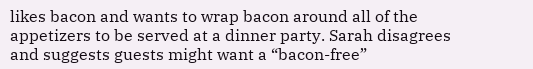likes bacon and wants to wrap bacon around all of the appetizers to be served at a dinner party. Sarah disagrees and suggests guests might want a “bacon-free”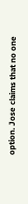option. Jose claims that no one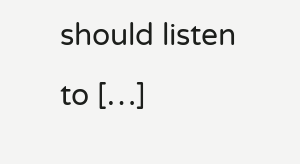should listen to […]